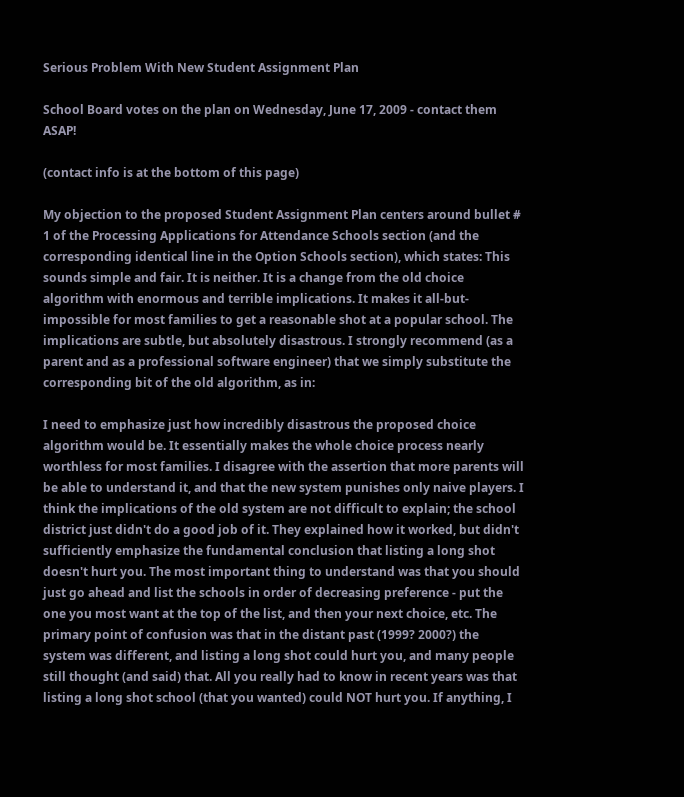Serious Problem With New Student Assignment Plan

School Board votes on the plan on Wednesday, June 17, 2009 - contact them ASAP!

(contact info is at the bottom of this page)

My objection to the proposed Student Assignment Plan centers around bullet # 1 of the Processing Applications for Attendance Schools section (and the corresponding identical line in the Option Schools section), which states: This sounds simple and fair. It is neither. It is a change from the old choice algorithm with enormous and terrible implications. It makes it all-but-impossible for most families to get a reasonable shot at a popular school. The implications are subtle, but absolutely disastrous. I strongly recommend (as a parent and as a professional software engineer) that we simply substitute the corresponding bit of the old algorithm, as in:

I need to emphasize just how incredibly disastrous the proposed choice algorithm would be. It essentially makes the whole choice process nearly worthless for most families. I disagree with the assertion that more parents will be able to understand it, and that the new system punishes only naive players. I think the implications of the old system are not difficult to explain; the school district just didn't do a good job of it. They explained how it worked, but didn't sufficiently emphasize the fundamental conclusion that listing a long shot doesn't hurt you. The most important thing to understand was that you should just go ahead and list the schools in order of decreasing preference - put the one you most want at the top of the list, and then your next choice, etc. The primary point of confusion was that in the distant past (1999? 2000?) the system was different, and listing a long shot could hurt you, and many people still thought (and said) that. All you really had to know in recent years was that listing a long shot school (that you wanted) could NOT hurt you. If anything, I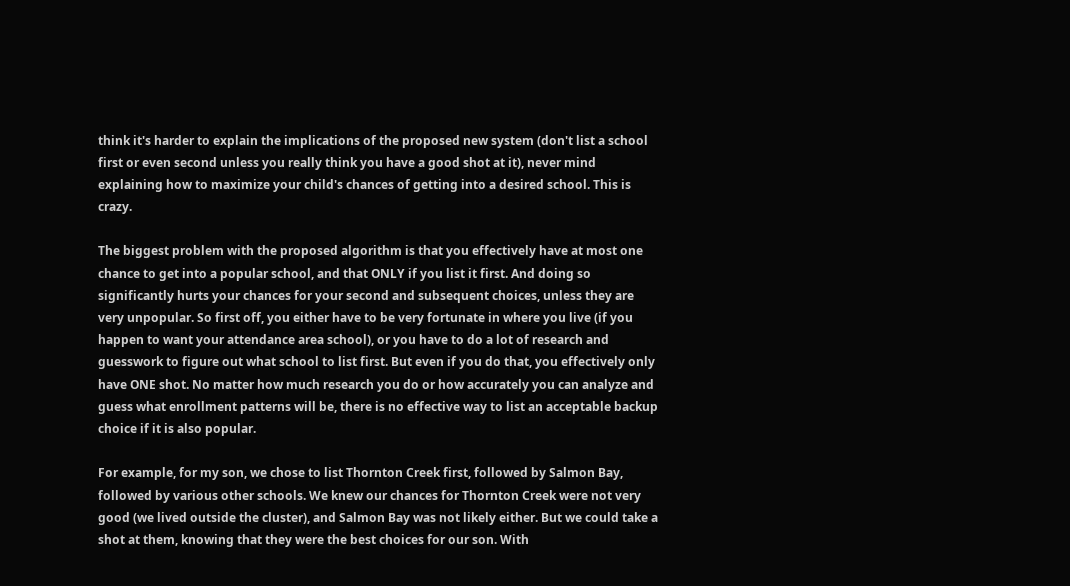think it's harder to explain the implications of the proposed new system (don't list a school first or even second unless you really think you have a good shot at it), never mind explaining how to maximize your child's chances of getting into a desired school. This is crazy.

The biggest problem with the proposed algorithm is that you effectively have at most one chance to get into a popular school, and that ONLY if you list it first. And doing so significantly hurts your chances for your second and subsequent choices, unless they are very unpopular. So first off, you either have to be very fortunate in where you live (if you happen to want your attendance area school), or you have to do a lot of research and guesswork to figure out what school to list first. But even if you do that, you effectively only have ONE shot. No matter how much research you do or how accurately you can analyze and guess what enrollment patterns will be, there is no effective way to list an acceptable backup choice if it is also popular.

For example, for my son, we chose to list Thornton Creek first, followed by Salmon Bay, followed by various other schools. We knew our chances for Thornton Creek were not very good (we lived outside the cluster), and Salmon Bay was not likely either. But we could take a shot at them, knowing that they were the best choices for our son. With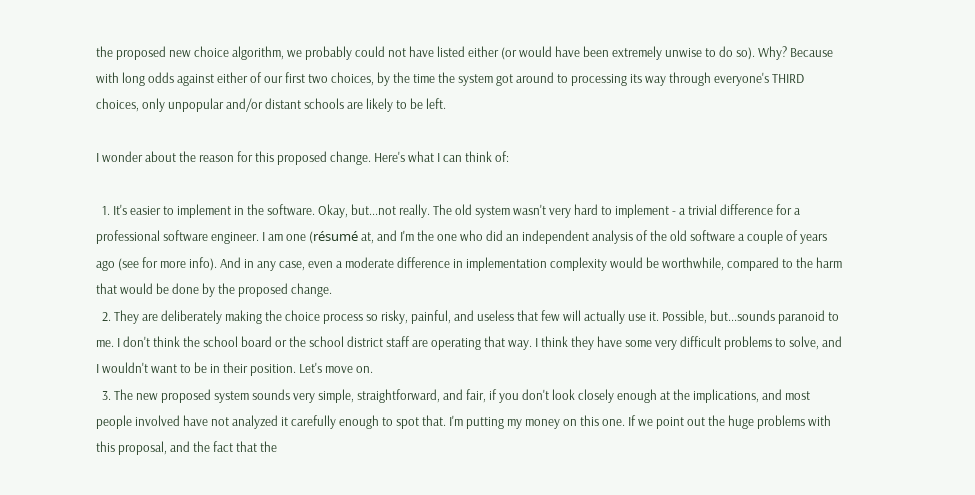the proposed new choice algorithm, we probably could not have listed either (or would have been extremely unwise to do so). Why? Because with long odds against either of our first two choices, by the time the system got around to processing its way through everyone's THIRD choices, only unpopular and/or distant schools are likely to be left.

I wonder about the reason for this proposed change. Here's what I can think of:

  1. It's easier to implement in the software. Okay, but...not really. The old system wasn't very hard to implement - a trivial difference for a professional software engineer. I am one (résumé at, and I'm the one who did an independent analysis of the old software a couple of years ago (see for more info). And in any case, even a moderate difference in implementation complexity would be worthwhile, compared to the harm that would be done by the proposed change.
  2. They are deliberately making the choice process so risky, painful, and useless that few will actually use it. Possible, but...sounds paranoid to me. I don't think the school board or the school district staff are operating that way. I think they have some very difficult problems to solve, and I wouldn't want to be in their position. Let's move on.
  3. The new proposed system sounds very simple, straightforward, and fair, if you don't look closely enough at the implications, and most people involved have not analyzed it carefully enough to spot that. I'm putting my money on this one. If we point out the huge problems with this proposal, and the fact that the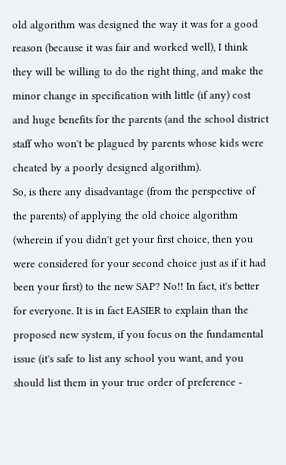old algorithm was designed the way it was for a good reason (because it was fair and worked well), I think they will be willing to do the right thing, and make the minor change in specification with little (if any) cost and huge benefits for the parents (and the school district staff who won't be plagued by parents whose kids were cheated by a poorly designed algorithm).
So, is there any disadvantage (from the perspective of the parents) of applying the old choice algorithm (wherein if you didn't get your first choice, then you were considered for your second choice just as if it had been your first) to the new SAP? No!! In fact, it's better for everyone. It is in fact EASIER to explain than the proposed new system, if you focus on the fundamental issue (it's safe to list any school you want, and you should list them in your true order of preference -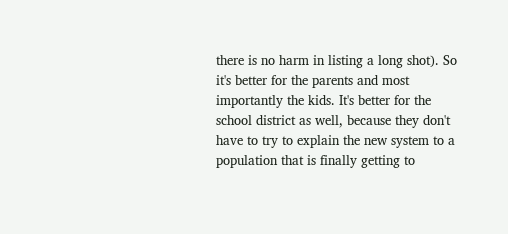there is no harm in listing a long shot). So it's better for the parents and most importantly the kids. It's better for the school district as well, because they don't have to try to explain the new system to a population that is finally getting to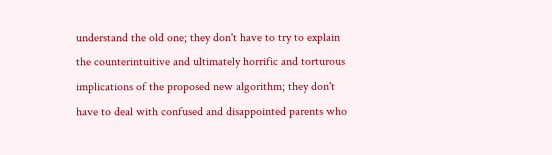understand the old one; they don't have to try to explain the counterintuitive and ultimately horrific and torturous implications of the proposed new algorithm; they don't have to deal with confused and disappointed parents who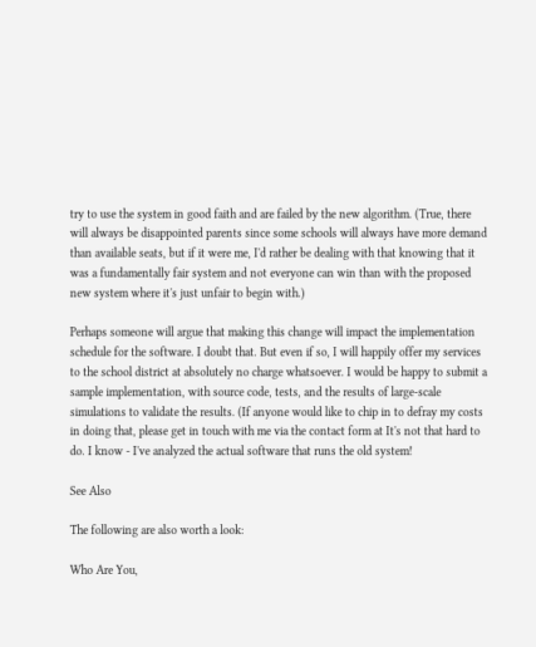try to use the system in good faith and are failed by the new algorithm. (True, there will always be disappointed parents since some schools will always have more demand than available seats, but if it were me, I'd rather be dealing with that knowing that it was a fundamentally fair system and not everyone can win than with the proposed new system where it's just unfair to begin with.)

Perhaps someone will argue that making this change will impact the implementation schedule for the software. I doubt that. But even if so, I will happily offer my services to the school district at absolutely no charge whatsoever. I would be happy to submit a sample implementation, with source code, tests, and the results of large-scale simulations to validate the results. (If anyone would like to chip in to defray my costs in doing that, please get in touch with me via the contact form at It's not that hard to do. I know - I've analyzed the actual software that runs the old system!

See Also

The following are also worth a look:

Who Are You,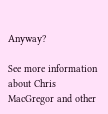Anyway?

See more information about Chris MacGregor and other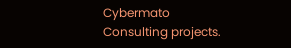Cybermato Consulting projects.